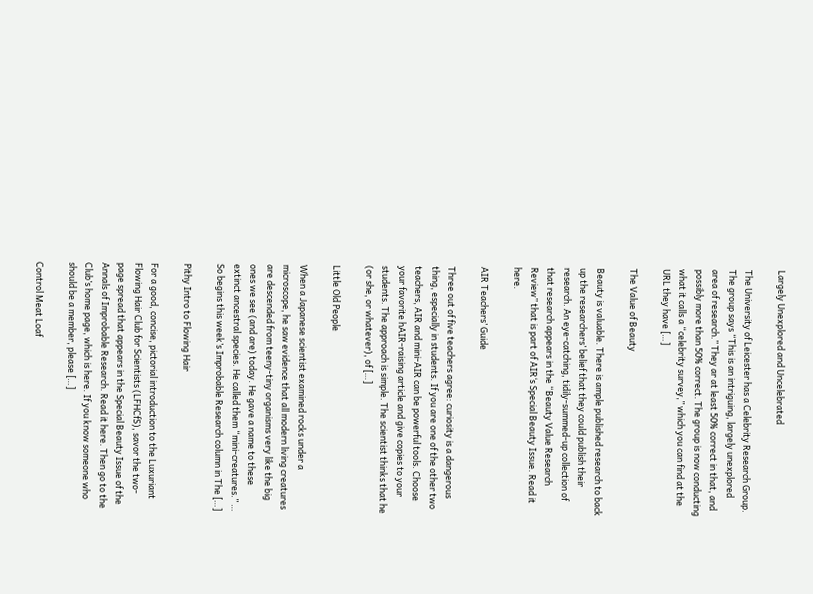Largely Unexplored and Uncelebrated

The University of Leicester has a Celebrity Research Group. The group says “This is an intriguing, largely unexplored area of research.” They ar at least 50% correct in that, and possibly more than 50% correct. The group is now conducting what it calls a “celebrity survey,” which you can find at the URL they have […]

The Value of Beauty

Beauty is valuable. There is ample published research to back up the researchers’ belief that they could publish their research. An eye-catching, tidily-summed-up collection of that research appears in the “Beauty Value Research Review” that is part of AIR‘s Special Beauty Issue. Read it here.

AIR Teachers’ Guide

Three out of five teachers agree: curiosity is a dangerous thing, especially in students. If you are one of the other two teachers, AIR and mini-AIR can be powerful tools. Choose your favorite hAIR-raising article and give copies to your students. The approach is simple. The scientist thinks that he (or she, or whatever), of […]

Little Old People

When a Japanese scientist examined rocks under a microscope, he saw evidence that all modern living creatures are descended from teeny-tiny organisms very like the big ones we see (and are) today. He gave a name to these extinct ancestral species. He called them “mini-creatures.” … So begins this week’s Improbable Research column in The […]

Pithy Intro to Flowing Hair

For a good, concise, pictorial introduction to the Luxuriant Flowing Hair Club for Scientists (LFHCfS), savor the two-page spread that appears in the Special Beauty Issue of the Annals of Improbable Research. Read it here. Then go to the Club’s home page, which is here. If you know someone who should be a member, please […]

Control Meat Loaf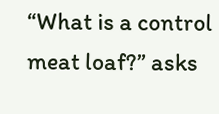“What is a control meat loaf?” asks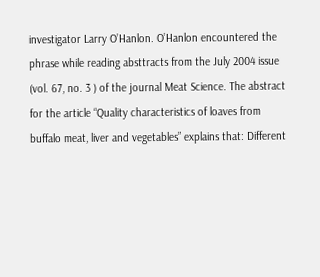investigator Larry O’Hanlon. O’Hanlon encountered the phrase while reading absttracts from the July 2004 issue (vol. 67, no. 3 ) of the journal Meat Science. The abstract for the article “Quality characteristics of loaves from buffalo meat, liver and vegetables” explains that: Different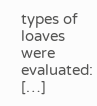types of loaves were evaluated: […]